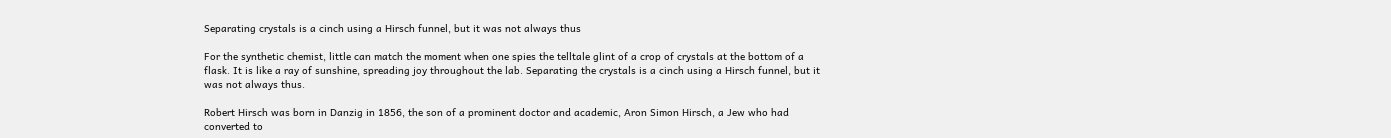Separating crystals is a cinch using a Hirsch funnel, but it was not always thus

For the synthetic chemist, little can match the moment when one spies the telltale glint of a crop of crystals at the bottom of a flask. It is like a ray of sunshine, spreading joy throughout the lab. Separating the crystals is a cinch using a Hirsch funnel, but it was not always thus.

Robert Hirsch was born in Danzig in 1856, the son of a prominent doctor and academic, Aron Simon Hirsch, a Jew who had converted to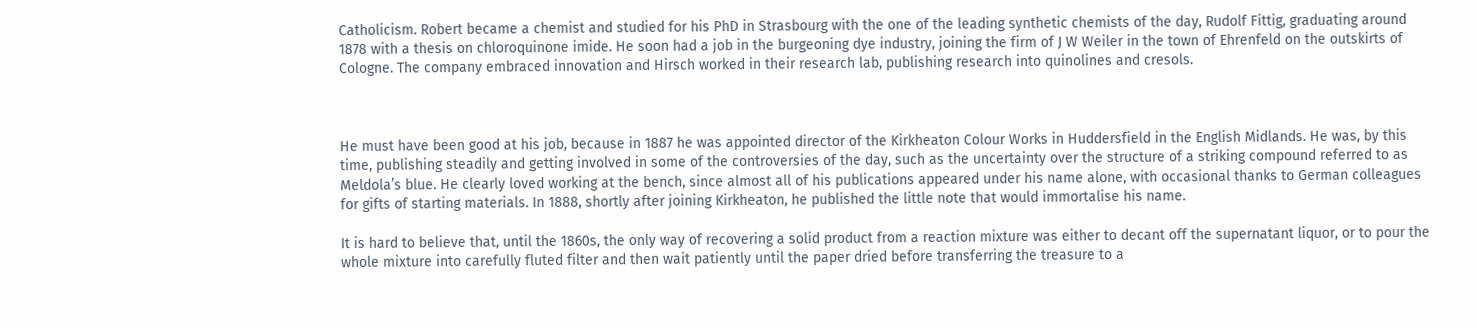Catholicism. Robert became a chemist and studied for his PhD in Strasbourg with the one of the leading synthetic chemists of the day, Rudolf Fittig, graduating around 1878 with a thesis on chloroquinone imide. He soon had a job in the burgeoning dye industry, joining the firm of J W Weiler in the town of Ehrenfeld on the outskirts of Cologne. The company embraced innovation and Hirsch worked in their research lab, publishing research into quinolines and cresols.



He must have been good at his job, because in 1887 he was appointed director of the Kirkheaton Colour Works in Huddersfield in the English Midlands. He was, by this time, publishing steadily and getting involved in some of the controversies of the day, such as the uncertainty over the structure of a striking compound referred to as Meldola’s blue. He clearly loved working at the bench, since almost all of his publications appeared under his name alone, with occasional thanks to German colleagues for gifts of starting materials. In 1888, shortly after joining Kirkheaton, he published the little note that would immortalise his name.

It is hard to believe that, until the 1860s, the only way of recovering a solid product from a reaction mixture was either to decant off the supernatant liquor, or to pour the whole mixture into carefully fluted filter and then wait patiently until the paper dried before transferring the treasure to a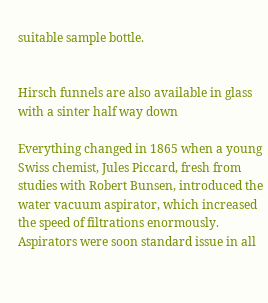suitable sample bottle.


Hirsch funnels are also available in glass with a sinter half way down

Everything changed in 1865 when a young Swiss chemist, Jules Piccard, fresh from studies with Robert Bunsen, introduced the water vacuum aspirator, which increased the speed of filtrations enormously. Aspirators were soon standard issue in all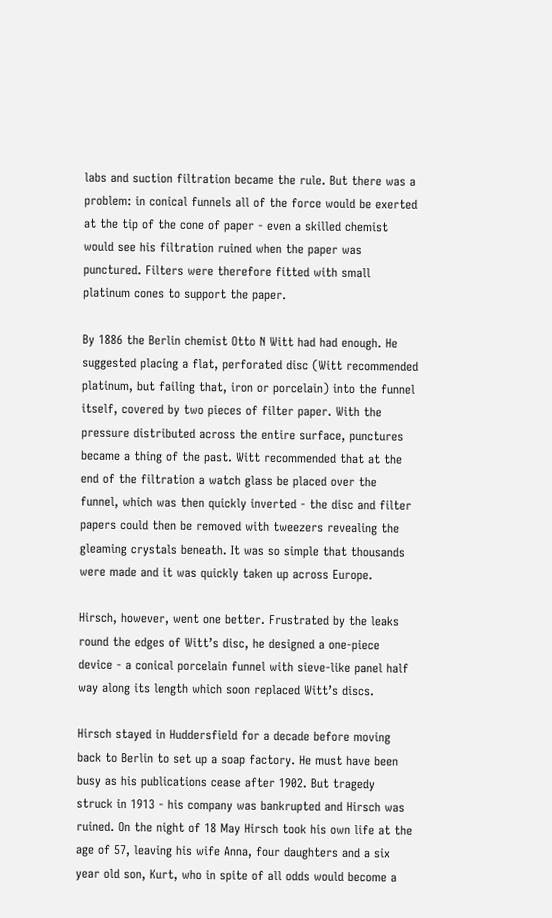labs and suction filtration became the rule. But there was a problem: in conical funnels all of the force would be exerted at the tip of the cone of paper - even a skilled chemist would see his filtration ruined when the paper was punctured. Filters were therefore fitted with small platinum cones to support the paper.

By 1886 the Berlin chemist Otto N Witt had had enough. He suggested placing a flat, perforated disc (Witt recommended platinum, but failing that, iron or porcelain) into the funnel itself, covered by two pieces of filter paper. With the pressure distributed across the entire surface, punctures became a thing of the past. Witt recommended that at the end of the filtration a watch glass be placed over the funnel, which was then quickly inverted - the disc and filter papers could then be removed with tweezers revealing the gleaming crystals beneath. It was so simple that thousands were made and it was quickly taken up across Europe.

Hirsch, however, went one better. Frustrated by the leaks round the edges of Witt’s disc, he designed a one-piece device - a conical porcelain funnel with sieve-like panel half way along its length which soon replaced Witt’s discs.

Hirsch stayed in Huddersfield for a decade before moving back to Berlin to set up a soap factory. He must have been busy as his publications cease after 1902. But tragedy struck in 1913 - his company was bankrupted and Hirsch was ruined. On the night of 18 May Hirsch took his own life at the age of 57, leaving his wife Anna, four daughters and a six year old son, Kurt, who in spite of all odds would become a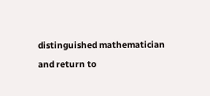distinguished mathematician and return to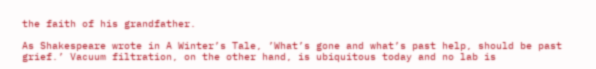the faith of his grandfather.

As Shakespeare wrote in A Winter’s Tale, ’What’s gone and what’s past help, should be past grief.’ Vacuum filtration, on the other hand, is ubiquitous today and no lab is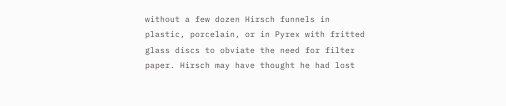without a few dozen Hirsch funnels in plastic, porcelain, or in Pyrex with fritted glass discs to obviate the need for filter paper. Hirsch may have thought he had lost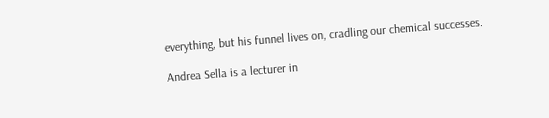everything, but his funnel lives on, cradling our chemical successes.

Andrea Sella is a lecturer in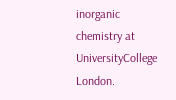inorganic chemistry at UniversityCollege London.